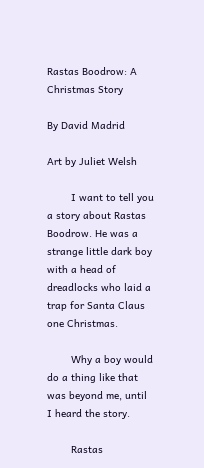Rastas Boodrow: A Christmas Story

By David Madrid

Art by Juliet Welsh

        I want to tell you a story about Rastas Boodrow. He was a strange little dark boy with a head of dreadlocks who laid a trap for Santa Claus one Christmas.

        Why a boy would do a thing like that was beyond me, until I heard the story.

        Rastas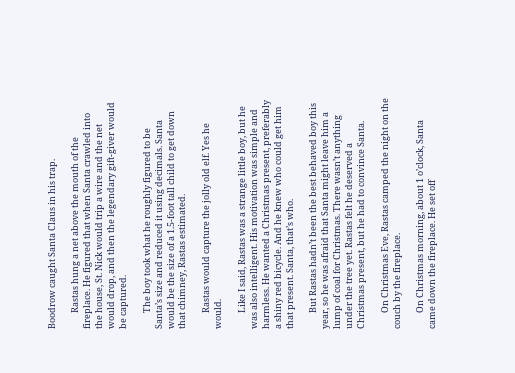Boodrow caught Santa Claus in his trap.

        Rastas hung a net above the mouth of the fireplace. He figured that when Santa crawled into the house, St. Nick would trip a wire and the net would drop, and then the legendary gift-giver would be captured.

        The boy took what he roughly figured to be Santa’s size and reduced it using decimals. Santa would be the size of a 1.5-foot tall child to get down that chimney, Rastas estimated.

        Rastas would capture the jolly old elf. Yes he would.

        Like I said, Rastas was a strange little boy, but he was also intelligent. His motivation was simple and harmless. He wanted a Christmas present, preferably a shiny red bicycle. And he knew who could get him that present. Santa, that’s who.

        But Rastas hadn’t been the best behaved boy this year, so he was afraid that Santa might leave him a lump of coal for Christmas. There wasn’t anything under the tree yet. Rastas felt he deserved a Christmas present, but he had to convince Santa.

        On Christmas Eve, Rastas camped the night on the couch by the fireplace.

        On Christmas morning, about 1 o’clock, Santa came down the fireplace. He set off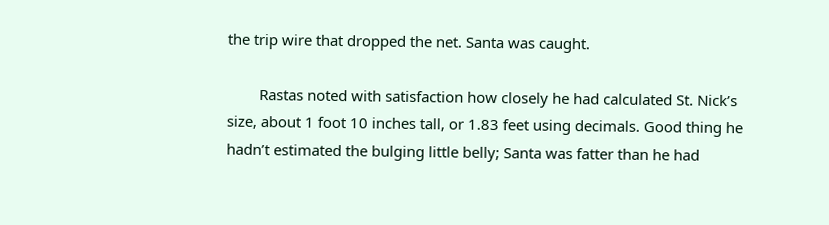the trip wire that dropped the net. Santa was caught.

        Rastas noted with satisfaction how closely he had calculated St. Nick’s size, about 1 foot 10 inches tall, or 1.83 feet using decimals. Good thing he hadn’t estimated the bulging little belly; Santa was fatter than he had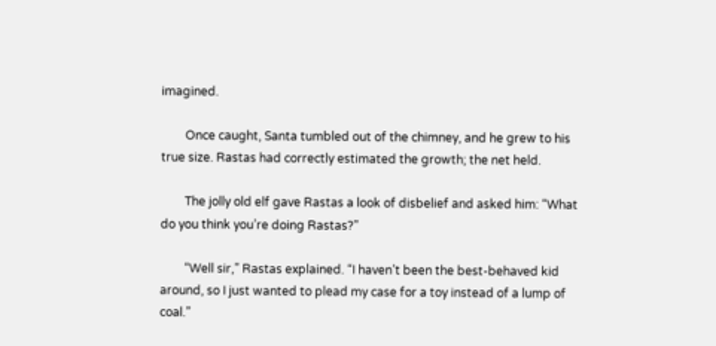imagined.

        Once caught, Santa tumbled out of the chimney, and he grew to his true size. Rastas had correctly estimated the growth; the net held.

        The jolly old elf gave Rastas a look of disbelief and asked him: “What do you think you’re doing Rastas?”

        “Well sir,” Rastas explained. “I haven’t been the best-behaved kid around, so I just wanted to plead my case for a toy instead of a lump of coal.”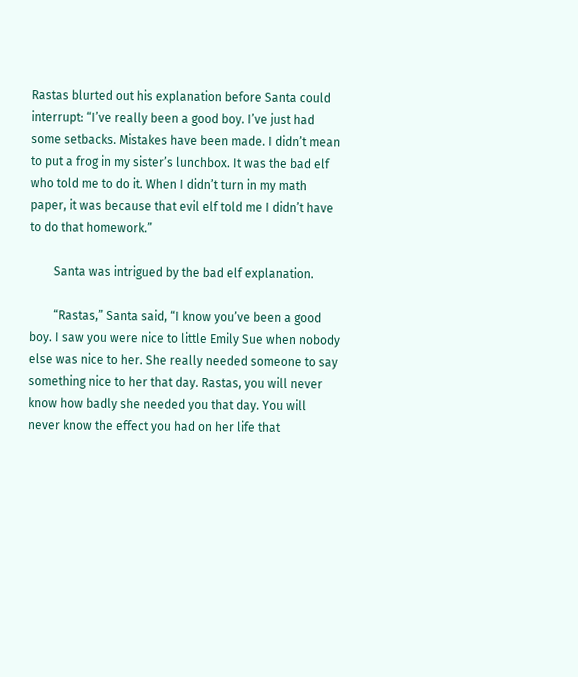Rastas blurted out his explanation before Santa could interrupt: “I’ve really been a good boy. I’ve just had some setbacks. Mistakes have been made. I didn’t mean to put a frog in my sister’s lunchbox. It was the bad elf who told me to do it. When I didn’t turn in my math paper, it was because that evil elf told me I didn’t have to do that homework.”

        Santa was intrigued by the bad elf explanation.

        “Rastas,” Santa said, “I know you’ve been a good boy. I saw you were nice to little Emily Sue when nobody else was nice to her. She really needed someone to say something nice to her that day. Rastas, you will never know how badly she needed you that day. You will never know the effect you had on her life that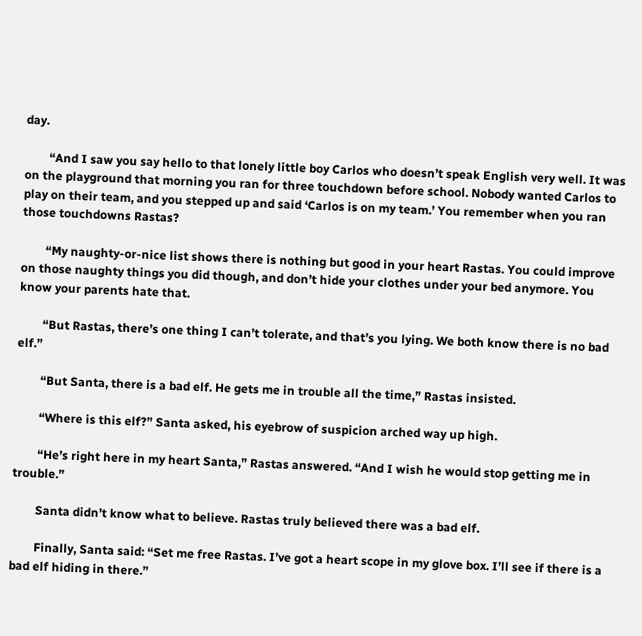day.

        “And I saw you say hello to that lonely little boy Carlos who doesn’t speak English very well. It was on the playground that morning you ran for three touchdown before school. Nobody wanted Carlos to play on their team, and you stepped up and said ‘Carlos is on my team.’ You remember when you ran those touchdowns Rastas?

        “My naughty-or-nice list shows there is nothing but good in your heart Rastas. You could improve on those naughty things you did though, and don’t hide your clothes under your bed anymore. You know your parents hate that.

        “But Rastas, there’s one thing I can’t tolerate, and that’s you lying. We both know there is no bad elf.”

        “But Santa, there is a bad elf. He gets me in trouble all the time,” Rastas insisted.

        “Where is this elf?” Santa asked, his eyebrow of suspicion arched way up high.

        “He’s right here in my heart Santa,” Rastas answered. “And I wish he would stop getting me in trouble.”

        Santa didn’t know what to believe. Rastas truly believed there was a bad elf.

        Finally, Santa said: “Set me free Rastas. I’ve got a heart scope in my glove box. I’ll see if there is a bad elf hiding in there.”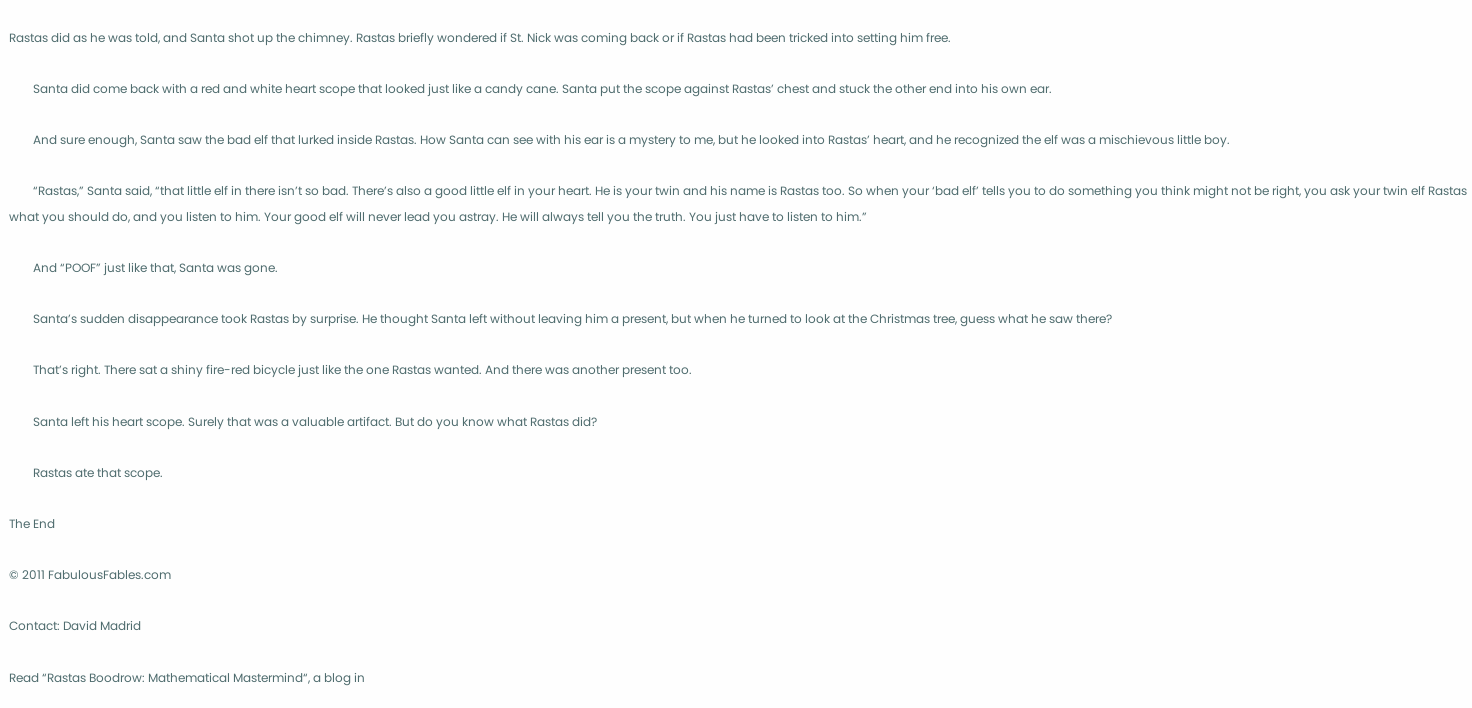Rastas did as he was told, and Santa shot up the chimney. Rastas briefly wondered if St. Nick was coming back or if Rastas had been tricked into setting him free.

        Santa did come back with a red and white heart scope that looked just like a candy cane. Santa put the scope against Rastas’ chest and stuck the other end into his own ear.

        And sure enough, Santa saw the bad elf that lurked inside Rastas. How Santa can see with his ear is a mystery to me, but he looked into Rastas’ heart, and he recognized the elf was a mischievous little boy.

        “Rastas,” Santa said, “that little elf in there isn’t so bad. There’s also a good little elf in your heart. He is your twin and his name is Rastas too. So when your ‘bad elf’ tells you to do something you think might not be right, you ask your twin elf Rastas what you should do, and you listen to him. Your good elf will never lead you astray. He will always tell you the truth. You just have to listen to him.”

        And “POOF” just like that, Santa was gone.

        Santa’s sudden disappearance took Rastas by surprise. He thought Santa left without leaving him a present, but when he turned to look at the Christmas tree, guess what he saw there?

        That’s right. There sat a shiny fire-red bicycle just like the one Rastas wanted. And there was another present too.

        Santa left his heart scope. Surely that was a valuable artifact. But do you know what Rastas did?

        Rastas ate that scope.

The End

© 2011 FabulousFables.com

Contact: David Madrid

Read “Rastas Boodrow: Mathematical Mastermind“, a blog in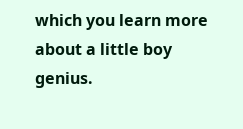which you learn more about a little boy genius.